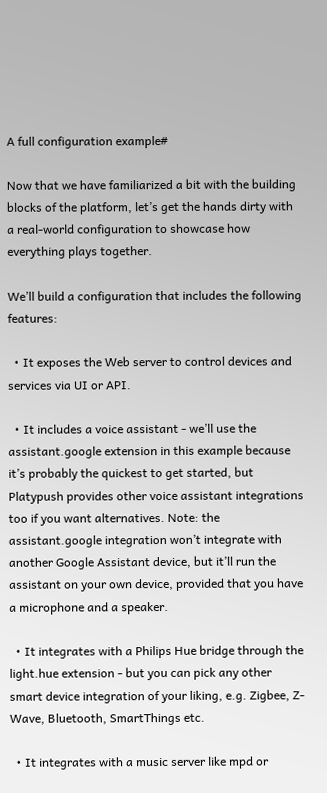A full configuration example#

Now that we have familiarized a bit with the building blocks of the platform, let’s get the hands dirty with a real-world configuration to showcase how everything plays together.

We’ll build a configuration that includes the following features:

  • It exposes the Web server to control devices and services via UI or API.

  • It includes a voice assistant - we’ll use the assistant.google extension in this example because it’s probably the quickest to get started, but Platypush provides other voice assistant integrations too if you want alternatives. Note: the assistant.google integration won’t integrate with another Google Assistant device, but it’ll run the assistant on your own device, provided that you have a microphone and a speaker.

  • It integrates with a Philips Hue bridge through the light.hue extension - but you can pick any other smart device integration of your liking, e.g. Zigbee, Z-Wave, Bluetooth, SmartThings etc.

  • It integrates with a music server like mpd or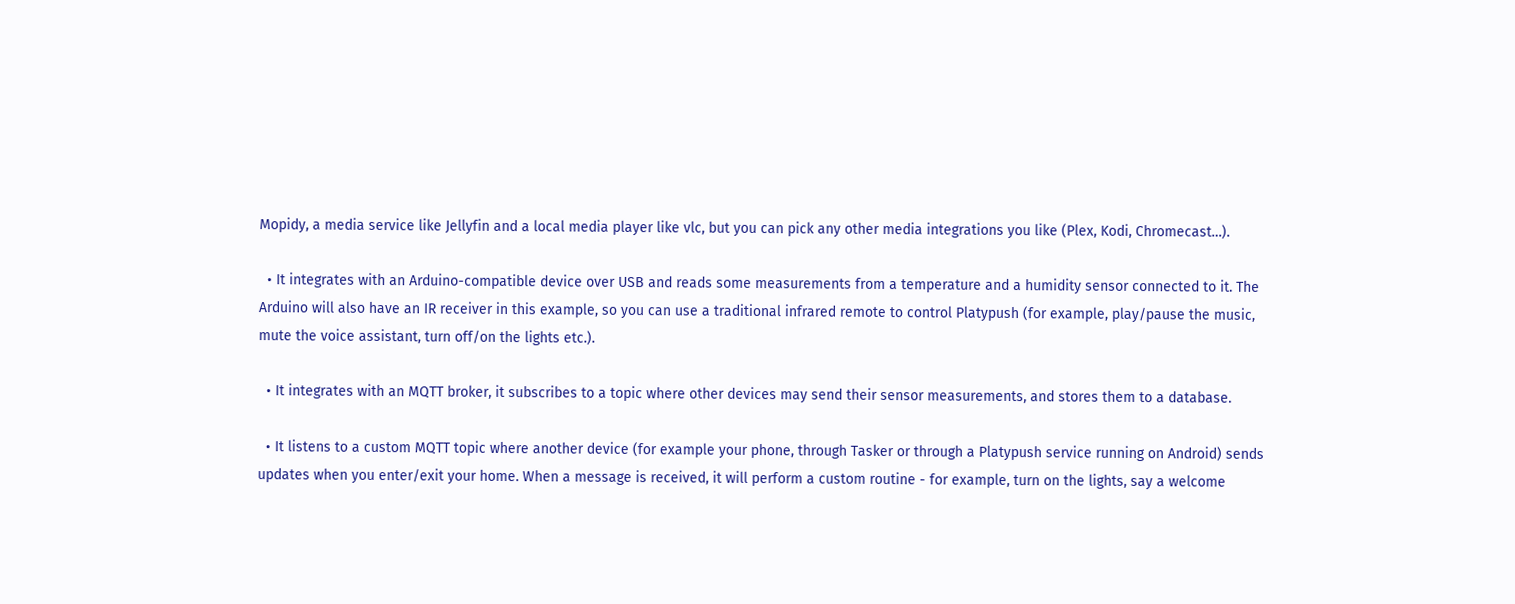Mopidy, a media service like Jellyfin and a local media player like vlc, but you can pick any other media integrations you like (Plex, Kodi, Chromecast…).

  • It integrates with an Arduino-compatible device over USB and reads some measurements from a temperature and a humidity sensor connected to it. The Arduino will also have an IR receiver in this example, so you can use a traditional infrared remote to control Platypush (for example, play/pause the music, mute the voice assistant, turn off/on the lights etc.).

  • It integrates with an MQTT broker, it subscribes to a topic where other devices may send their sensor measurements, and stores them to a database.

  • It listens to a custom MQTT topic where another device (for example your phone, through Tasker or through a Platypush service running on Android) sends updates when you enter/exit your home. When a message is received, it will perform a custom routine - for example, turn on the lights, say a welcome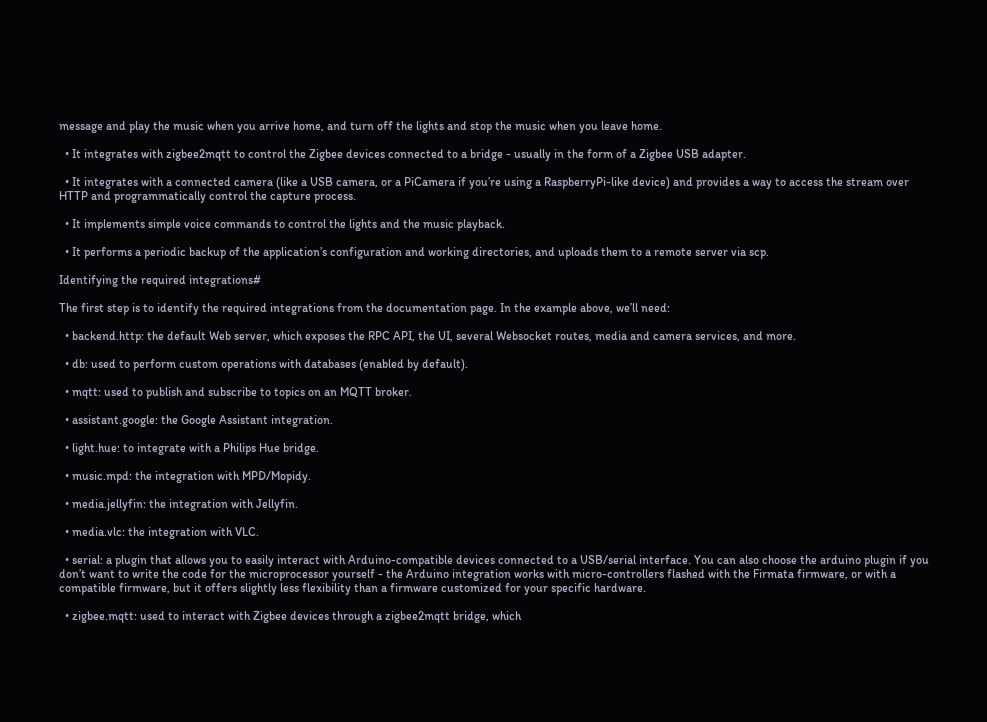message and play the music when you arrive home, and turn off the lights and stop the music when you leave home.

  • It integrates with zigbee2mqtt to control the Zigbee devices connected to a bridge - usually in the form of a Zigbee USB adapter.

  • It integrates with a connected camera (like a USB camera, or a PiCamera if you’re using a RaspberryPi-like device) and provides a way to access the stream over HTTP and programmatically control the capture process.

  • It implements simple voice commands to control the lights and the music playback.

  • It performs a periodic backup of the application’s configuration and working directories, and uploads them to a remote server via scp.

Identifying the required integrations#

The first step is to identify the required integrations from the documentation page. In the example above, we’ll need:

  • backend.http: the default Web server, which exposes the RPC API, the UI, several Websocket routes, media and camera services, and more.

  • db: used to perform custom operations with databases (enabled by default).

  • mqtt: used to publish and subscribe to topics on an MQTT broker.

  • assistant.google: the Google Assistant integration.

  • light.hue: to integrate with a Philips Hue bridge.

  • music.mpd: the integration with MPD/Mopidy.

  • media.jellyfin: the integration with Jellyfin.

  • media.vlc: the integration with VLC.

  • serial: a plugin that allows you to easily interact with Arduino-compatible devices connected to a USB/serial interface. You can also choose the arduino plugin if you don’t want to write the code for the microprocessor yourself - the Arduino integration works with micro-controllers flashed with the Firmata firmware, or with a compatible firmware, but it offers slightly less flexibility than a firmware customized for your specific hardware.

  • zigbee.mqtt: used to interact with Zigbee devices through a zigbee2mqtt bridge, which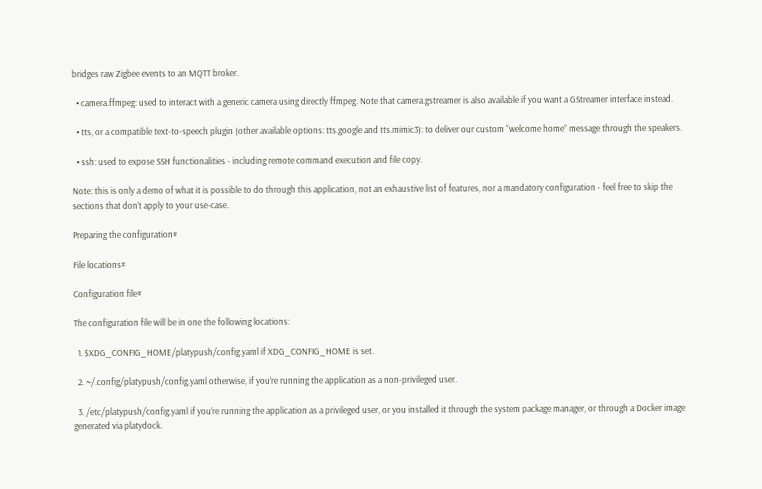bridges raw Zigbee events to an MQTT broker.

  • camera.ffmpeg: used to interact with a generic camera using directly ffmpeg. Note that camera.gstreamer is also available if you want a GStreamer interface instead.

  • tts, or a compatible text-to-speech plugin (other available options: tts.google and tts.mimic3): to deliver our custom “welcome home” message through the speakers.

  • ssh: used to expose SSH functionalities - including remote command execution and file copy.

Note: this is only a demo of what it is possible to do through this application, not an exhaustive list of features, nor a mandatory configuration - feel free to skip the sections that don’t apply to your use-case.

Preparing the configuration#

File locations#

Configuration file#

The configuration file will be in one the following locations:

  1. $XDG_CONFIG_HOME/platypush/config.yaml if XDG_CONFIG_HOME is set.

  2. ~/.config/platypush/config.yaml otherwise, if you’re running the application as a non-privileged user.

  3. /etc/platypush/config.yaml if you’re running the application as a privileged user, or you installed it through the system package manager, or through a Docker image generated via platydock.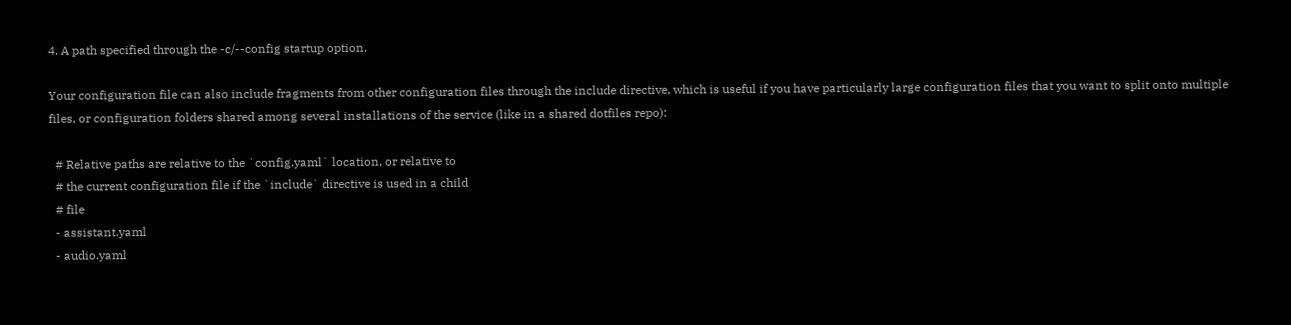4. A path specified through the -c/--config startup option.

Your configuration file can also include fragments from other configuration files through the include directive, which is useful if you have particularly large configuration files that you want to split onto multiple files, or configuration folders shared among several installations of the service (like in a shared dotfiles repo):

  # Relative paths are relative to the `config.yaml` location, or relative to
  # the current configuration file if the `include` directive is used in a child
  # file
  - assistant.yaml
  - audio.yaml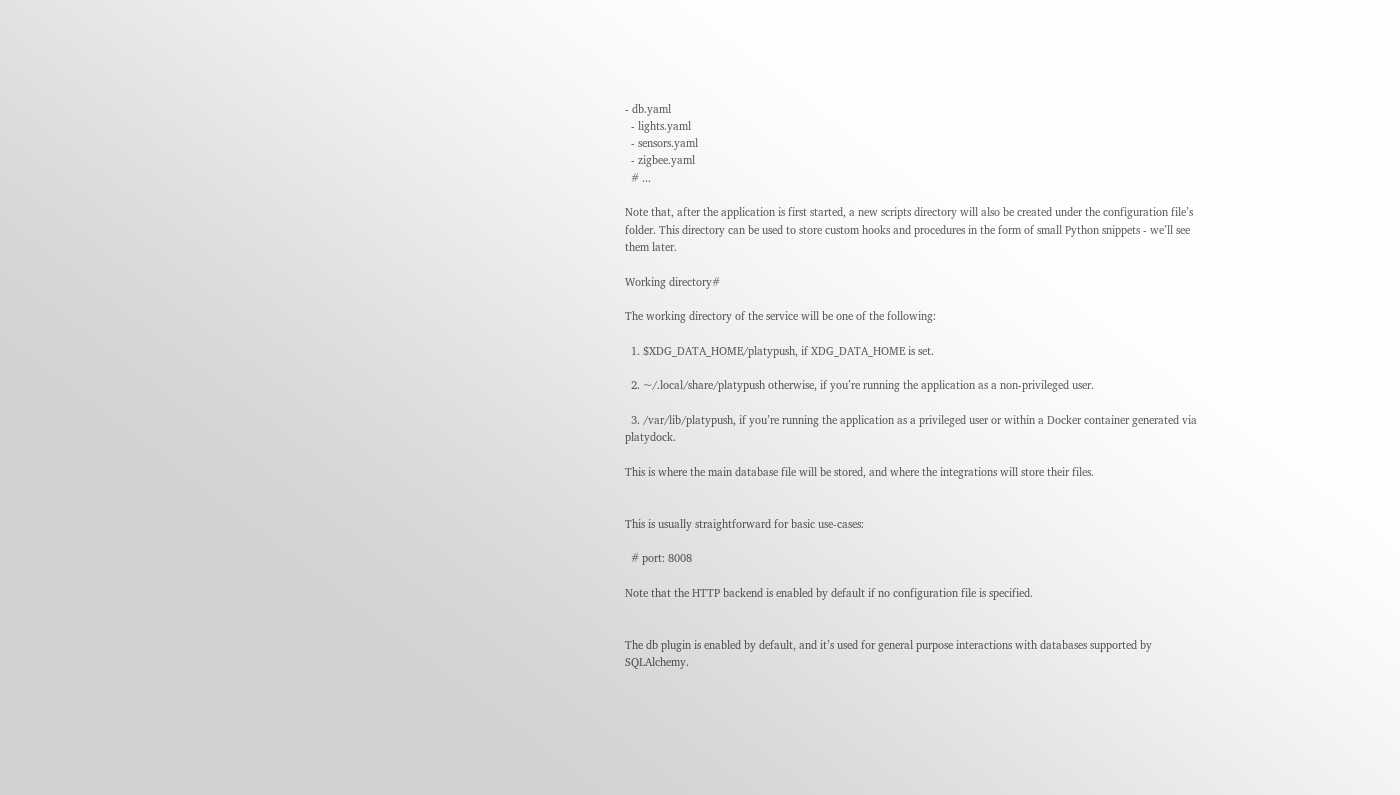- db.yaml
  - lights.yaml
  - sensors.yaml
  - zigbee.yaml
  # ...

Note that, after the application is first started, a new scripts directory will also be created under the configuration file’s folder. This directory can be used to store custom hooks and procedures in the form of small Python snippets - we’ll see them later.

Working directory#

The working directory of the service will be one of the following:

  1. $XDG_DATA_HOME/platypush, if XDG_DATA_HOME is set.

  2. ~/.local/share/platypush otherwise, if you’re running the application as a non-privileged user.

  3. /var/lib/platypush, if you’re running the application as a privileged user or within a Docker container generated via platydock.

This is where the main database file will be stored, and where the integrations will store their files.


This is usually straightforward for basic use-cases:

  # port: 8008

Note that the HTTP backend is enabled by default if no configuration file is specified.


The db plugin is enabled by default, and it’s used for general purpose interactions with databases supported by SQLAlchemy.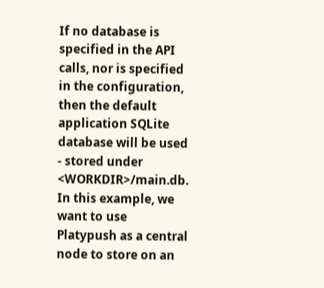If no database is specified in the API calls, nor is specified in the configuration, then the default application SQLite database will be used - stored under <WORKDIR>/main.db. In this example, we want to use Platypush as a central node to store on an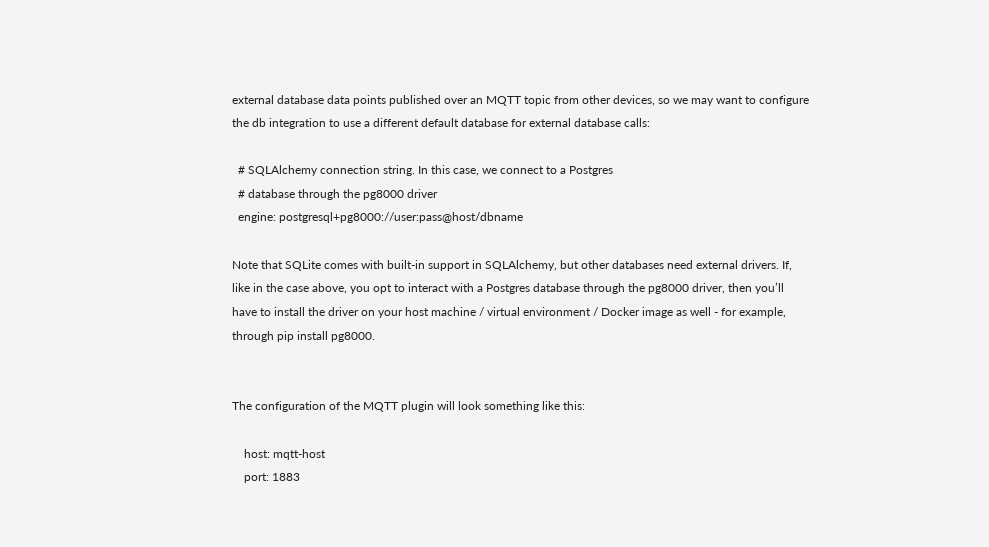external database data points published over an MQTT topic from other devices, so we may want to configure the db integration to use a different default database for external database calls:

  # SQLAlchemy connection string. In this case, we connect to a Postgres
  # database through the pg8000 driver
  engine: postgresql+pg8000://user:pass@host/dbname

Note that SQLite comes with built-in support in SQLAlchemy, but other databases need external drivers. If, like in the case above, you opt to interact with a Postgres database through the pg8000 driver, then you’ll have to install the driver on your host machine / virtual environment / Docker image as well - for example, through pip install pg8000.


The configuration of the MQTT plugin will look something like this:

    host: mqtt-host
    port: 1883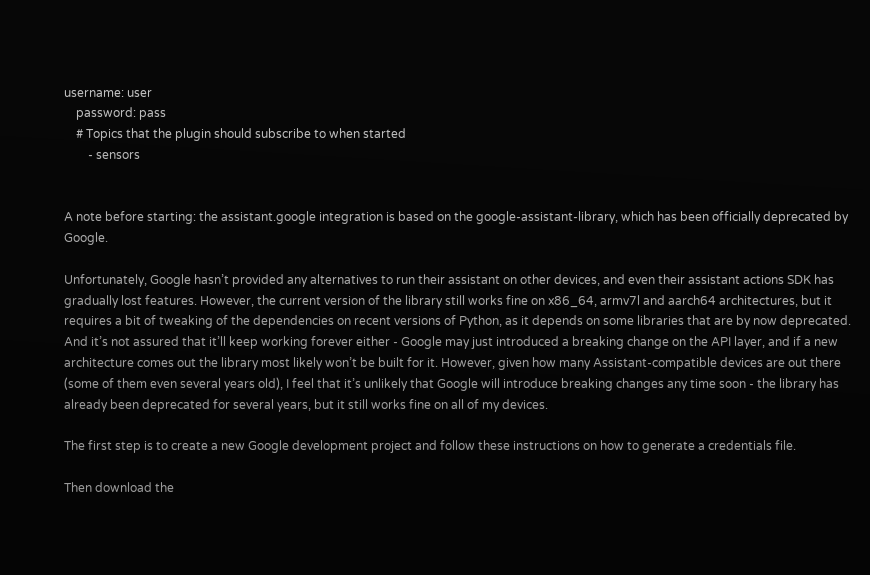username: user
    password: pass
    # Topics that the plugin should subscribe to when started
        - sensors


A note before starting: the assistant.google integration is based on the google-assistant-library, which has been officially deprecated by Google.

Unfortunately, Google hasn’t provided any alternatives to run their assistant on other devices, and even their assistant actions SDK has gradually lost features. However, the current version of the library still works fine on x86_64, armv7l and aarch64 architectures, but it requires a bit of tweaking of the dependencies on recent versions of Python, as it depends on some libraries that are by now deprecated. And it’s not assured that it’ll keep working forever either - Google may just introduced a breaking change on the API layer, and if a new architecture comes out the library most likely won’t be built for it. However, given how many Assistant-compatible devices are out there (some of them even several years old), I feel that it’s unlikely that Google will introduce breaking changes any time soon - the library has already been deprecated for several years, but it still works fine on all of my devices.

The first step is to create a new Google development project and follow these instructions on how to generate a credentials file.

Then download the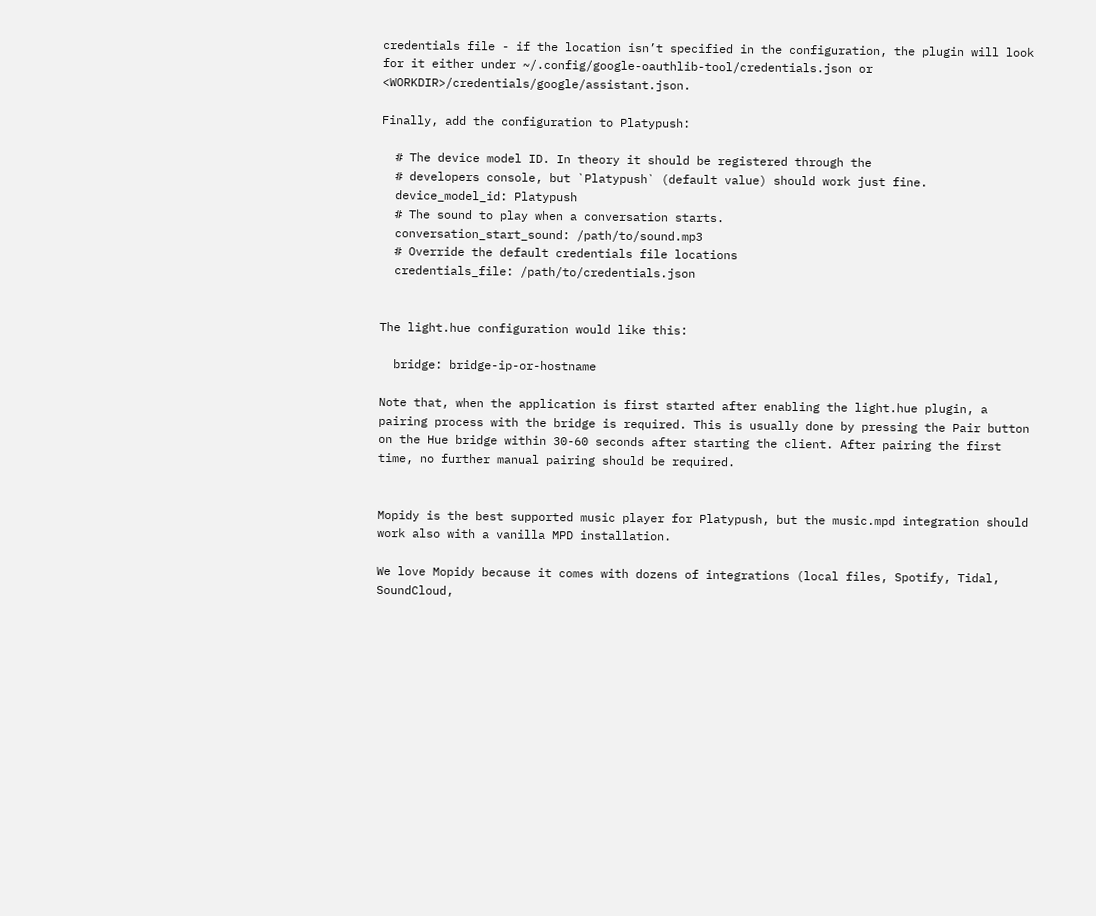credentials file - if the location isn’t specified in the configuration, the plugin will look for it either under ~/.config/google-oauthlib-tool/credentials.json or <WORKDIR>/credentials/google/assistant.json.

Finally, add the configuration to Platypush:

  # The device model ID. In theory it should be registered through the
  # developers console, but `Platypush` (default value) should work just fine.
  device_model_id: Platypush
  # The sound to play when a conversation starts.
  conversation_start_sound: /path/to/sound.mp3
  # Override the default credentials file locations
  credentials_file: /path/to/credentials.json


The light.hue configuration would like this:

  bridge: bridge-ip-or-hostname

Note that, when the application is first started after enabling the light.hue plugin, a pairing process with the bridge is required. This is usually done by pressing the Pair button on the Hue bridge within 30-60 seconds after starting the client. After pairing the first time, no further manual pairing should be required.


Mopidy is the best supported music player for Platypush, but the music.mpd integration should work also with a vanilla MPD installation.

We love Mopidy because it comes with dozens of integrations (local files, Spotify, Tidal, SoundCloud,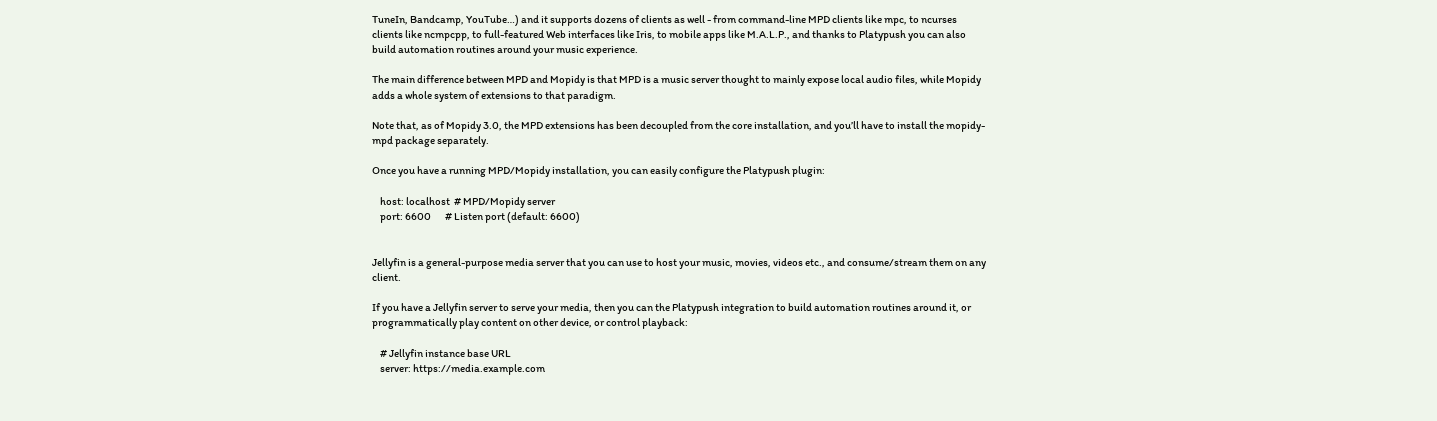TuneIn, Bandcamp, YouTube…) and it supports dozens of clients as well - from command-line MPD clients like mpc, to ncurses clients like ncmpcpp, to full-featured Web interfaces like Iris, to mobile apps like M.A.L.P., and thanks to Platypush you can also build automation routines around your music experience.

The main difference between MPD and Mopidy is that MPD is a music server thought to mainly expose local audio files, while Mopidy adds a whole system of extensions to that paradigm.

Note that, as of Mopidy 3.0, the MPD extensions has been decoupled from the core installation, and you’ll have to install the mopidy-mpd package separately.

Once you have a running MPD/Mopidy installation, you can easily configure the Platypush plugin:

    host: localhost  # MPD/Mopidy server
    port: 6600       # Listen port (default: 6600)


Jellyfin is a general-purpose media server that you can use to host your music, movies, videos etc., and consume/stream them on any client.

If you have a Jellyfin server to serve your media, then you can the Platypush integration to build automation routines around it, or programmatically play content on other device, or control playback:

    # Jellyfin instance base URL
    server: https://media.example.com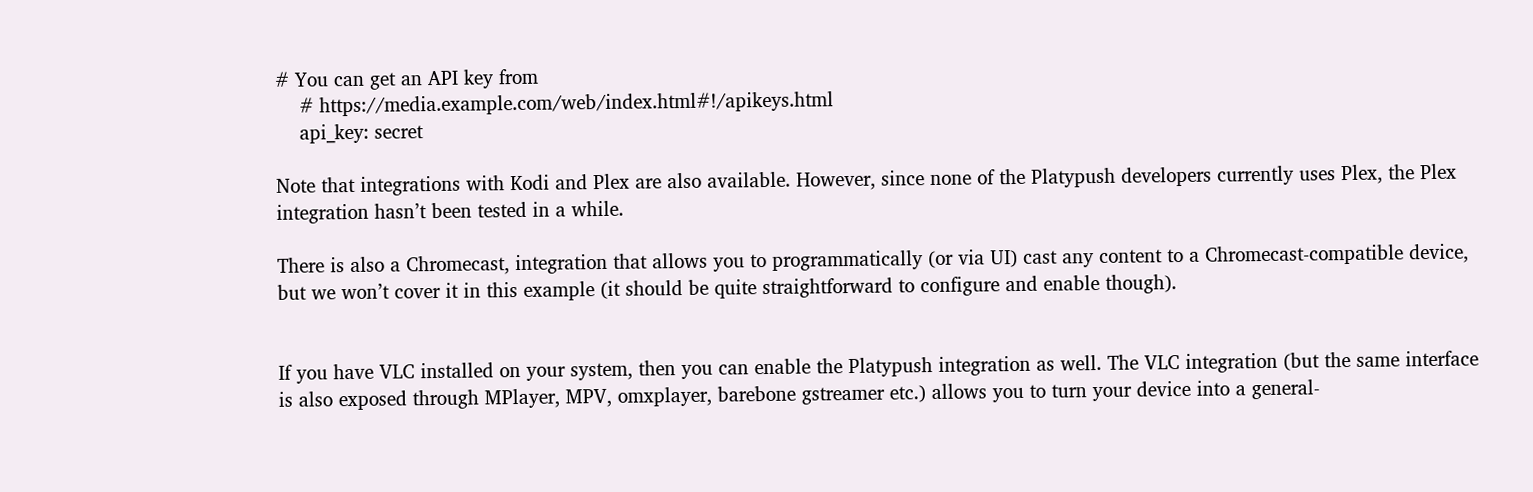# You can get an API key from
    # https://media.example.com/web/index.html#!/apikeys.html
    api_key: secret

Note that integrations with Kodi and Plex are also available. However, since none of the Platypush developers currently uses Plex, the Plex integration hasn’t been tested in a while.

There is also a Chromecast, integration that allows you to programmatically (or via UI) cast any content to a Chromecast-compatible device, but we won’t cover it in this example (it should be quite straightforward to configure and enable though).


If you have VLC installed on your system, then you can enable the Platypush integration as well. The VLC integration (but the same interface is also exposed through MPlayer, MPV, omxplayer, barebone gstreamer etc.) allows you to turn your device into a general-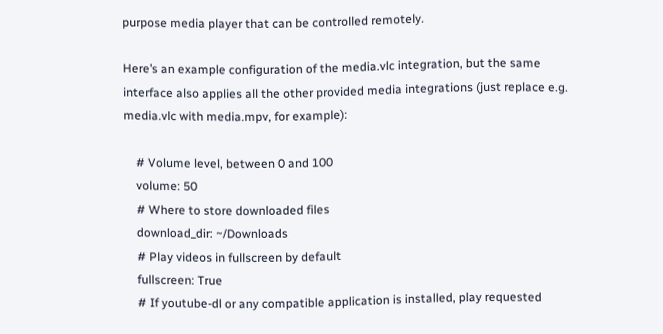purpose media player that can be controlled remotely.

Here’s an example configuration of the media.vlc integration, but the same interface also applies all the other provided media integrations (just replace e.g. media.vlc with media.mpv, for example):

    # Volume level, between 0 and 100
    volume: 50
    # Where to store downloaded files
    download_dir: ~/Downloads
    # Play videos in fullscreen by default
    fullscreen: True
    # If youtube-dl or any compatible application is installed, play requested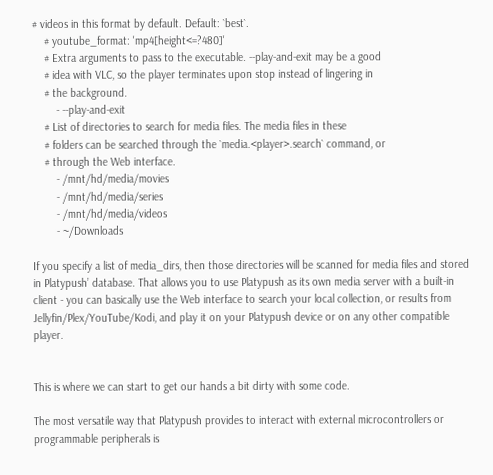# videos in this format by default. Default: `best`.
    # youtube_format: 'mp4[height<=?480]'
    # Extra arguments to pass to the executable. --play-and-exit may be a good
    # idea with VLC, so the player terminates upon stop instead of lingering in
    # the background.
        - --play-and-exit
    # List of directories to search for media files. The media files in these
    # folders can be searched through the `media.<player>.search` command, or
    # through the Web interface.
        - /mnt/hd/media/movies
        - /mnt/hd/media/series
        - /mnt/hd/media/videos
        - ~/Downloads

If you specify a list of media_dirs, then those directories will be scanned for media files and stored in Platypush’ database. That allows you to use Platypush as its own media server with a built-in client - you can basically use the Web interface to search your local collection, or results from Jellyfin/Plex/YouTube/Kodi, and play it on your Platypush device or on any other compatible player.


This is where we can start to get our hands a bit dirty with some code.

The most versatile way that Platypush provides to interact with external microcontrollers or programmable peripherals is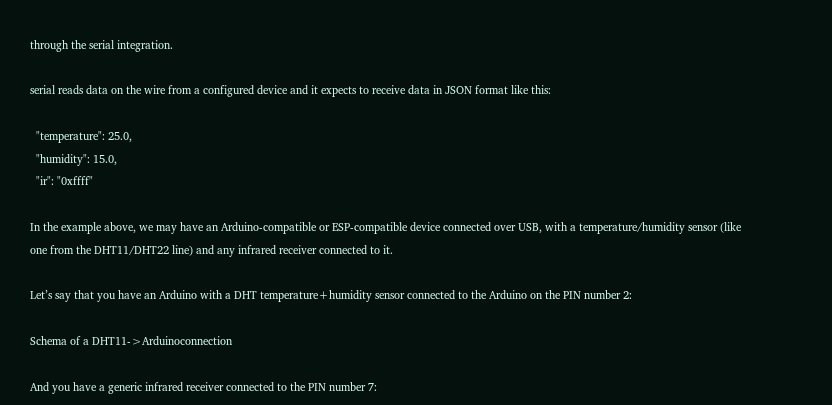through the serial integration.

serial reads data on the wire from a configured device and it expects to receive data in JSON format like this:

  "temperature": 25.0,
  "humidity": 15.0,
  "ir": "0xffff"

In the example above, we may have an Arduino-compatible or ESP-compatible device connected over USB, with a temperature/humidity sensor (like one from the DHT11/DHT22 line) and any infrared receiver connected to it.

Let’s say that you have an Arduino with a DHT temperature+humidity sensor connected to the Arduino on the PIN number 2:

Schema of a DHT11->Arduinoconnection

And you have a generic infrared receiver connected to the PIN number 7: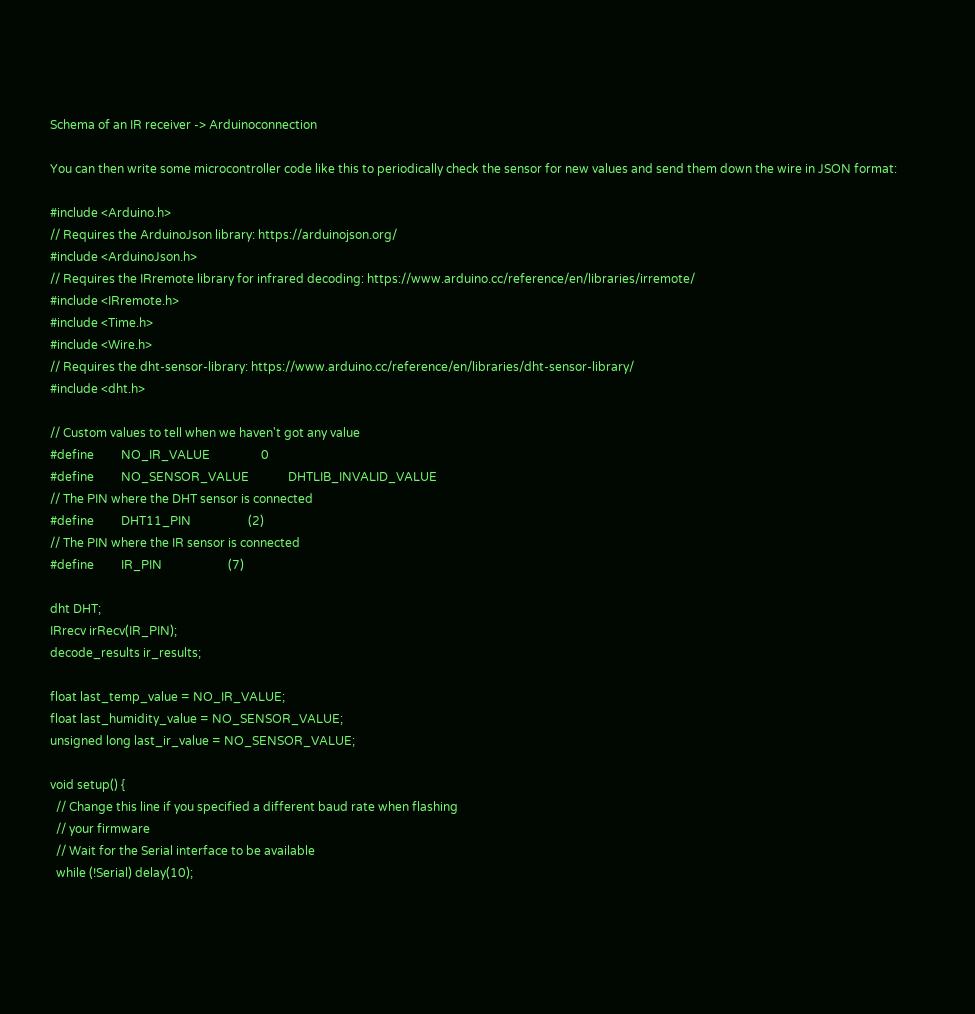Schema of an IR receiver -> Arduinoconnection

You can then write some microcontroller code like this to periodically check the sensor for new values and send them down the wire in JSON format:

#include <Arduino.h>
// Requires the ArduinoJson library: https://arduinojson.org/
#include <ArduinoJson.h>
// Requires the IRremote library for infrared decoding: https://www.arduino.cc/reference/en/libraries/irremote/
#include <IRremote.h>
#include <Time.h>
#include <Wire.h>
// Requires the dht-sensor-library: https://www.arduino.cc/reference/en/libraries/dht-sensor-library/
#include <dht.h>

// Custom values to tell when we haven't got any value
#define         NO_IR_VALUE                 0
#define         NO_SENSOR_VALUE             DHTLIB_INVALID_VALUE
// The PIN where the DHT sensor is connected
#define         DHT11_PIN                   (2)
// The PIN where the IR sensor is connected
#define         IR_PIN                      (7)

dht DHT;
IRrecv irRecv(IR_PIN);
decode_results ir_results;

float last_temp_value = NO_IR_VALUE;
float last_humidity_value = NO_SENSOR_VALUE;
unsigned long last_ir_value = NO_SENSOR_VALUE;

void setup() {
  // Change this line if you specified a different baud rate when flashing
  // your firmware
  // Wait for the Serial interface to be available
  while (!Serial) delay(10);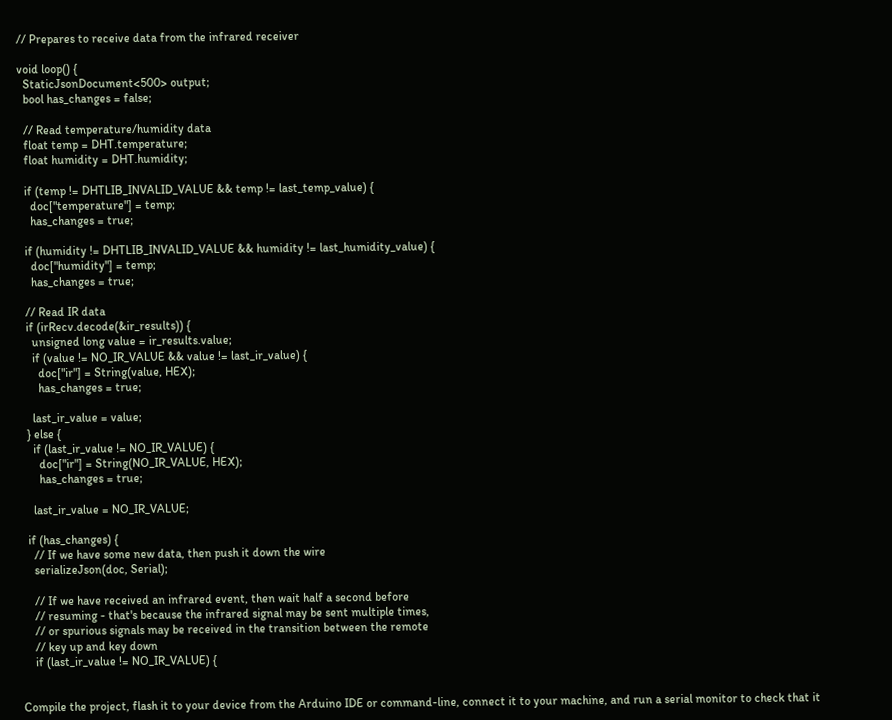// Prepares to receive data from the infrared receiver

void loop() {
  StaticJsonDocument<500> output;
  bool has_changes = false;

  // Read temperature/humidity data
  float temp = DHT.temperature;
  float humidity = DHT.humidity;

  if (temp != DHTLIB_INVALID_VALUE && temp != last_temp_value) {
    doc["temperature"] = temp;
    has_changes = true;

  if (humidity != DHTLIB_INVALID_VALUE && humidity != last_humidity_value) {
    doc["humidity"] = temp;
    has_changes = true;

  // Read IR data
  if (irRecv.decode(&ir_results)) {
    unsigned long value = ir_results.value;
    if (value != NO_IR_VALUE && value != last_ir_value) {
      doc["ir"] = String(value, HEX);
      has_changes = true;

    last_ir_value = value;
  } else {
    if (last_ir_value != NO_IR_VALUE) {
      doc["ir"] = String(NO_IR_VALUE, HEX);
      has_changes = true;

    last_ir_value = NO_IR_VALUE;

  if (has_changes) {
    // If we have some new data, then push it down the wire
    serializeJson(doc, Serial);

    // If we have received an infrared event, then wait half a second before
    // resuming - that's because the infrared signal may be sent multiple times,
    // or spurious signals may be received in the transition between the remote
    // key up and key down
    if (last_ir_value != NO_IR_VALUE) {


Compile the project, flash it to your device from the Arduino IDE or command-line, connect it to your machine, and run a serial monitor to check that it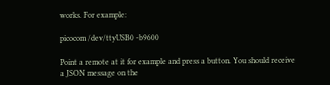works. For example:

picocom /dev/ttyUSB0 -b9600

Point a remote at it for example and press a button. You should receive a JSON message on the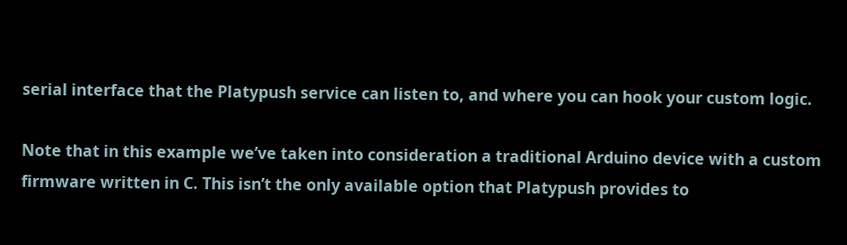serial interface that the Platypush service can listen to, and where you can hook your custom logic.

Note that in this example we’ve taken into consideration a traditional Arduino device with a custom firmware written in C. This isn’t the only available option that Platypush provides to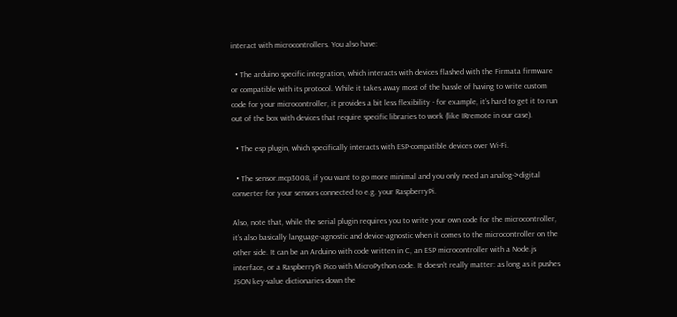interact with microcontrollers. You also have:

  • The arduino specific integration, which interacts with devices flashed with the Firmata firmware or compatible with its protocol. While it takes away most of the hassle of having to write custom code for your microcontroller, it provides a bit less flexibility - for example, it’s hard to get it to run out of the box with devices that require specific libraries to work (like IRremote in our case).

  • The esp plugin, which specifically interacts with ESP-compatible devices over Wi-Fi.

  • The sensor.mcp3008, if you want to go more minimal and you only need an analog->digital converter for your sensors connected to e.g. your RaspberryPi.

Also, note that, while the serial plugin requires you to write your own code for the microcontroller, it’s also basically language-agnostic and device-agnostic when it comes to the microcontroller on the other side. It can be an Arduino with code written in C, an ESP microcontroller with a Node.js interface, or a RaspberryPi Pico with MicroPython code. It doesn’t really matter: as long as it pushes JSON key-value dictionaries down the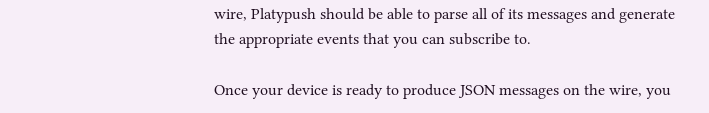wire, Platypush should be able to parse all of its messages and generate the appropriate events that you can subscribe to.

Once your device is ready to produce JSON messages on the wire, you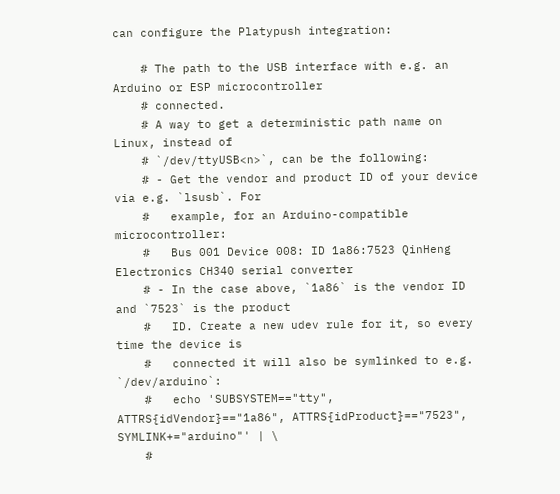can configure the Platypush integration:

    # The path to the USB interface with e.g. an Arduino or ESP microcontroller
    # connected.
    # A way to get a deterministic path name on Linux, instead of
    # `/dev/ttyUSB<n>`, can be the following:
    # - Get the vendor and product ID of your device via e.g. `lsusb`. For
    #   example, for an Arduino-compatible microcontroller:
    #   Bus 001 Device 008: ID 1a86:7523 QinHeng Electronics CH340 serial converter
    # - In the case above, `1a86` is the vendor ID and `7523` is the product
    #   ID. Create a new udev rule for it, so every time the device is
    #   connected it will also be symlinked to e.g. `/dev/arduino`:
    #   echo 'SUBSYSTEM=="tty", ATTRS{idVendor}=="1a86", ATTRS{idProduct}=="7523", SYMLINK+="arduino"' | \
    #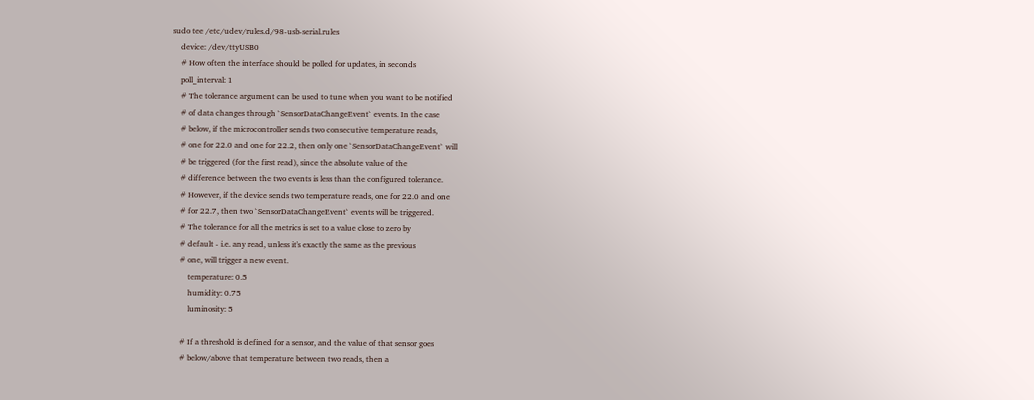sudo tee /etc/udev/rules.d/98-usb-serial.rules
    device: /dev/ttyUSB0
    # How often the interface should be polled for updates, in seconds
    poll_interval: 1
    # The tolerance argument can be used to tune when you want to be notified
    # of data changes through `SensorDataChangeEvent` events. In the case
    # below, if the microcontroller sends two consecutive temperature reads,
    # one for 22.0 and one for 22.2, then only one `SensorDataChangeEvent` will
    # be triggered (for the first read), since the absolute value of the
    # difference between the two events is less than the configured tolerance.
    # However, if the device sends two temperature reads, one for 22.0 and one
    # for 22.7, then two `SensorDataChangeEvent` events will be triggered.
    # The tolerance for all the metrics is set to a value close to zero by
    # default - i.e. any read, unless it's exactly the same as the previous
    # one, will trigger a new event.
        temperature: 0.5
        humidity: 0.75
        luminosity: 5

    # If a threshold is defined for a sensor, and the value of that sensor goes
    # below/above that temperature between two reads, then a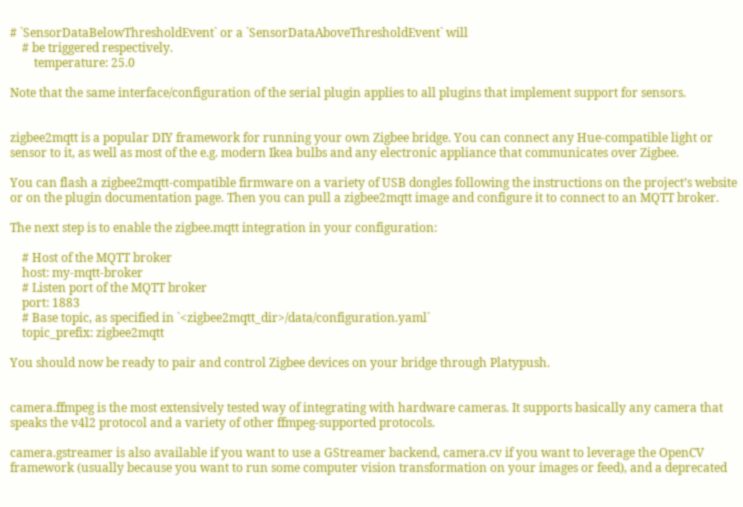# `SensorDataBelowThresholdEvent` or a `SensorDataAboveThresholdEvent` will
    # be triggered respectively.
        temperature: 25.0

Note that the same interface/configuration of the serial plugin applies to all plugins that implement support for sensors.


zigbee2mqtt is a popular DIY framework for running your own Zigbee bridge. You can connect any Hue-compatible light or sensor to it, as well as most of the e.g. modern Ikea bulbs and any electronic appliance that communicates over Zigbee.

You can flash a zigbee2mqtt-compatible firmware on a variety of USB dongles following the instructions on the project’s website or on the plugin documentation page. Then you can pull a zigbee2mqtt image and configure it to connect to an MQTT broker.

The next step is to enable the zigbee.mqtt integration in your configuration:

    # Host of the MQTT broker
    host: my-mqtt-broker
    # Listen port of the MQTT broker
    port: 1883
    # Base topic, as specified in `<zigbee2mqtt_dir>/data/configuration.yaml`
    topic_prefix: zigbee2mqtt

You should now be ready to pair and control Zigbee devices on your bridge through Platypush.


camera.ffmpeg is the most extensively tested way of integrating with hardware cameras. It supports basically any camera that speaks the v4l2 protocol and a variety of other ffmpeg-supported protocols.

camera.gstreamer is also available if you want to use a GStreamer backend, camera.cv if you want to leverage the OpenCV framework (usually because you want to run some computer vision transformation on your images or feed), and a deprecated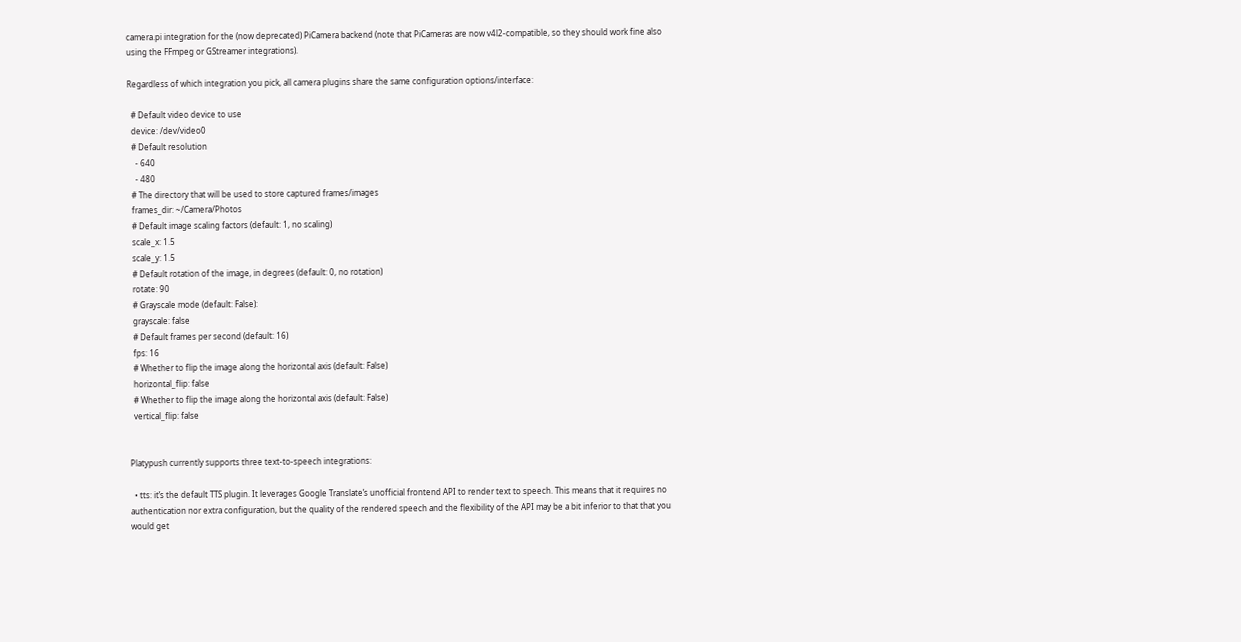camera.pi integration for the (now deprecated) PiCamera backend (note that PiCameras are now v4l2-compatible, so they should work fine also using the FFmpeg or GStreamer integrations).

Regardless of which integration you pick, all camera plugins share the same configuration options/interface:

  # Default video device to use
  device: /dev/video0
  # Default resolution
    - 640
    - 480
  # The directory that will be used to store captured frames/images
  frames_dir: ~/Camera/Photos
  # Default image scaling factors (default: 1, no scaling)
  scale_x: 1.5
  scale_y: 1.5
  # Default rotation of the image, in degrees (default: 0, no rotation)
  rotate: 90
  # Grayscale mode (default: False):
  grayscale: false
  # Default frames per second (default: 16)
  fps: 16
  # Whether to flip the image along the horizontal axis (default: False)
  horizontal_flip: false
  # Whether to flip the image along the horizontal axis (default: False)
  vertical_flip: false


Platypush currently supports three text-to-speech integrations:

  • tts: it’s the default TTS plugin. It leverages Google Translate’s unofficial frontend API to render text to speech. This means that it requires no authentication nor extra configuration, but the quality of the rendered speech and the flexibility of the API may be a bit inferior to that that you would get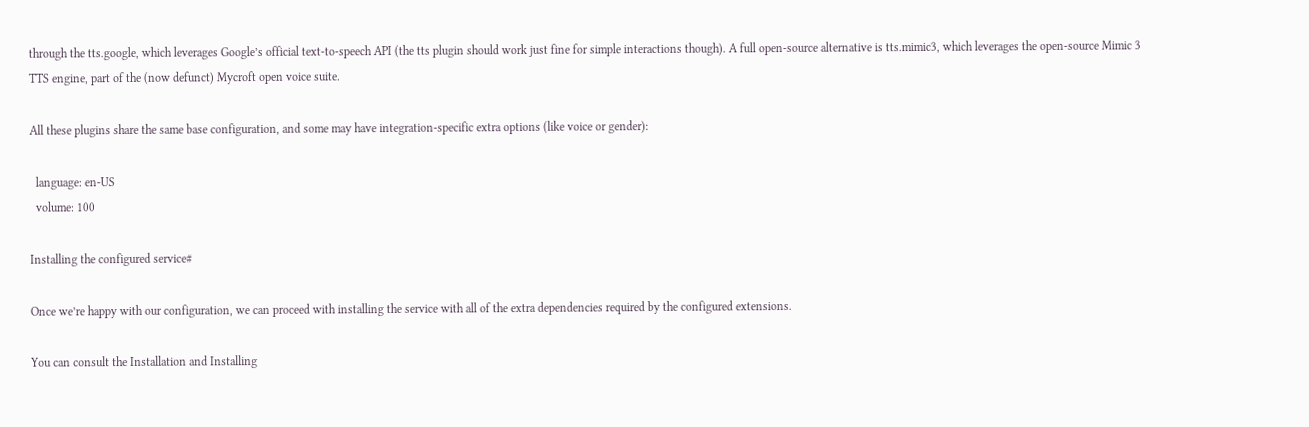through the tts.google, which leverages Google’s official text-to-speech API (the tts plugin should work just fine for simple interactions though). A full open-source alternative is tts.mimic3, which leverages the open-source Mimic 3 TTS engine, part of the (now defunct) Mycroft open voice suite.

All these plugins share the same base configuration, and some may have integration-specific extra options (like voice or gender):

  language: en-US
  volume: 100

Installing the configured service#

Once we’re happy with our configuration, we can proceed with installing the service with all of the extra dependencies required by the configured extensions.

You can consult the Installation and Installing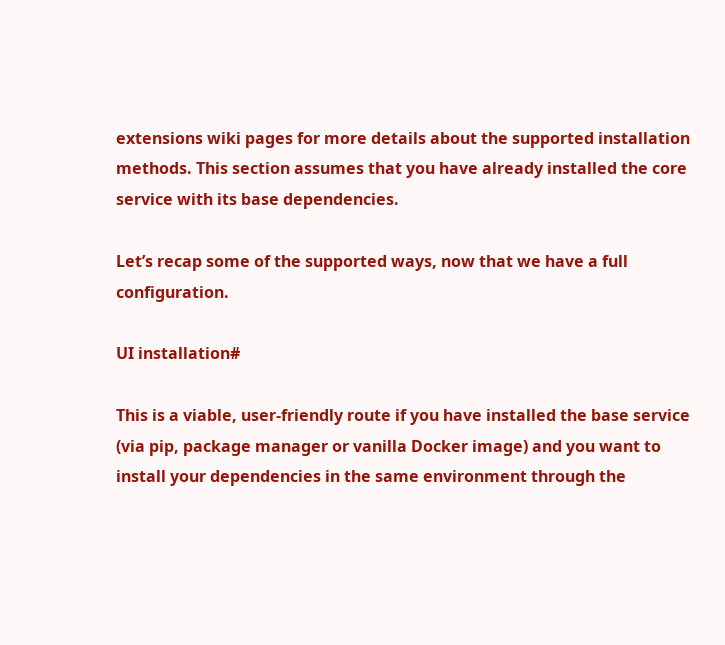extensions wiki pages for more details about the supported installation methods. This section assumes that you have already installed the core service with its base dependencies.

Let’s recap some of the supported ways, now that we have a full configuration.

UI installation#

This is a viable, user-friendly route if you have installed the base service (via pip, package manager or vanilla Docker image) and you want to install your dependencies in the same environment through the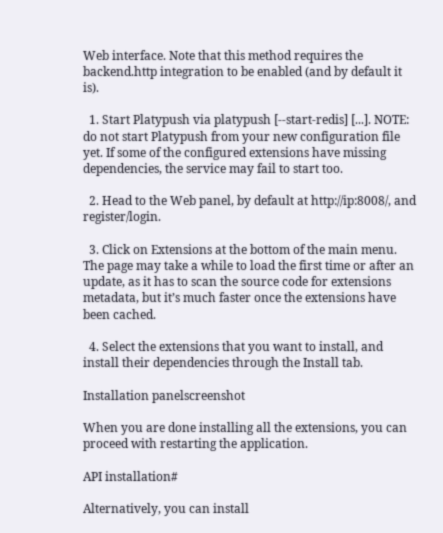Web interface. Note that this method requires the backend.http integration to be enabled (and by default it is).

  1. Start Platypush via platypush [--start-redis] [...]. NOTE: do not start Platypush from your new configuration file yet. If some of the configured extensions have missing dependencies, the service may fail to start too.

  2. Head to the Web panel, by default at http://ip:8008/, and register/login.

  3. Click on Extensions at the bottom of the main menu. The page may take a while to load the first time or after an update, as it has to scan the source code for extensions metadata, but it’s much faster once the extensions have been cached.

  4. Select the extensions that you want to install, and install their dependencies through the Install tab.

Installation panelscreenshot

When you are done installing all the extensions, you can proceed with restarting the application.

API installation#

Alternatively, you can install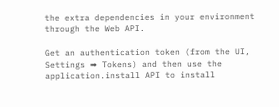the extra dependencies in your environment through the Web API.

Get an authentication token (from the UI, Settings ➡ Tokens) and then use the application.install API to install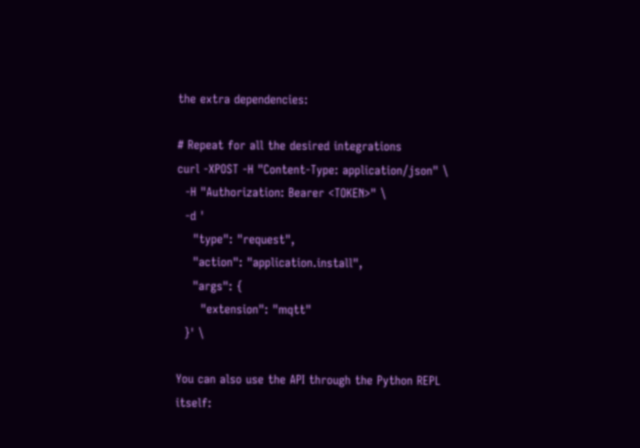the extra dependencies:

# Repeat for all the desired integrations
curl -XPOST -H "Content-Type: application/json" \
  -H "Authorization: Bearer <TOKEN>" \
  -d '
    "type": "request",
    "action": "application.install",
    "args": {
      "extension": "mqtt"
  }' \

You can also use the API through the Python REPL itself: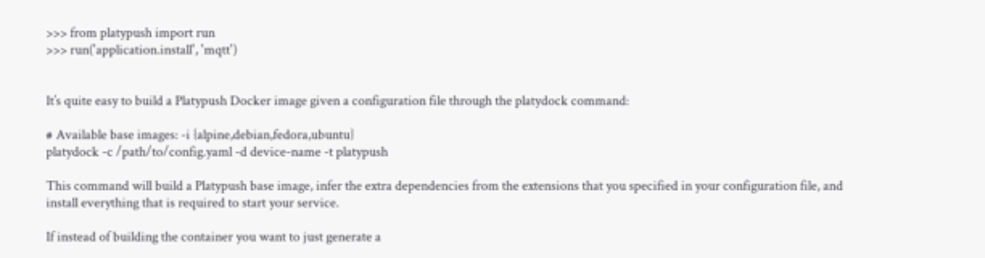>>> from platypush import run
>>> run('application.install', 'mqtt')


It’s quite easy to build a Platypush Docker image given a configuration file through the platydock command:

# Available base images: -i {alpine,debian,fedora,ubuntu}
platydock -c /path/to/config.yaml -d device-name -t platypush

This command will build a Platypush base image, infer the extra dependencies from the extensions that you specified in your configuration file, and install everything that is required to start your service.

If instead of building the container you want to just generate a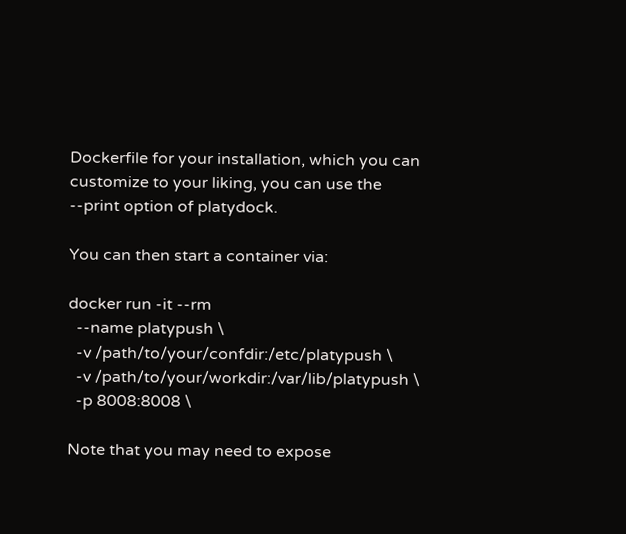Dockerfile for your installation, which you can customize to your liking, you can use the --print option of platydock.

You can then start a container via:

docker run -it --rm
  --name platypush \
  -v /path/to/your/confdir:/etc/platypush \
  -v /path/to/your/workdir:/var/lib/platypush \
  -p 8008:8008 \

Note that you may need to expose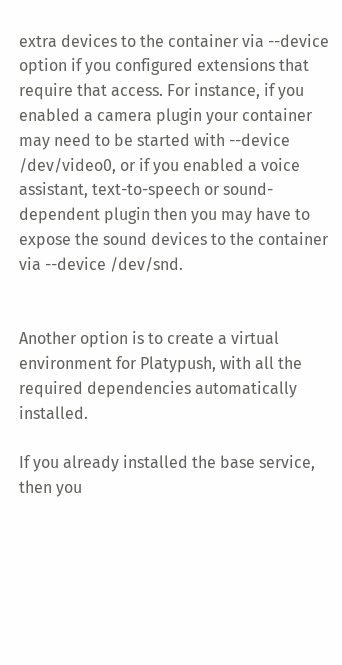extra devices to the container via --device option if you configured extensions that require that access. For instance, if you enabled a camera plugin your container may need to be started with --device /dev/video0, or if you enabled a voice assistant, text-to-speech or sound-dependent plugin then you may have to expose the sound devices to the container via --device /dev/snd.


Another option is to create a virtual environment for Platypush, with all the required dependencies automatically installed.

If you already installed the base service, then you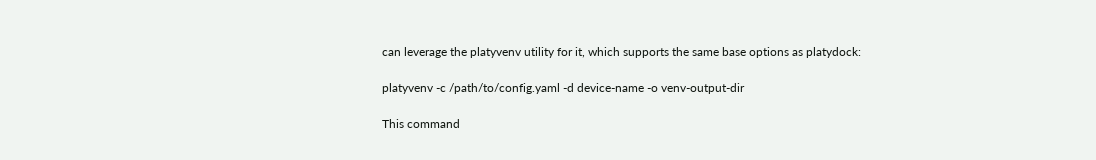can leverage the platyvenv utility for it, which supports the same base options as platydock:

platyvenv -c /path/to/config.yaml -d device-name -o venv-output-dir

This command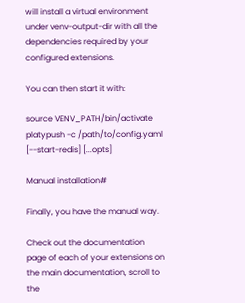will install a virtual environment under venv-output-dir with all the dependencies required by your configured extensions.

You can then start it with:

source VENV_PATH/bin/activate
platypush -c /path/to/config.yaml [--start-redis] [...opts]

Manual installation#

Finally, you have the manual way.

Check out the documentation page of each of your extensions on the main documentation, scroll to the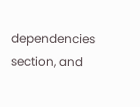dependencies section, and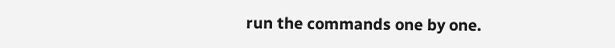run the commands one by one.